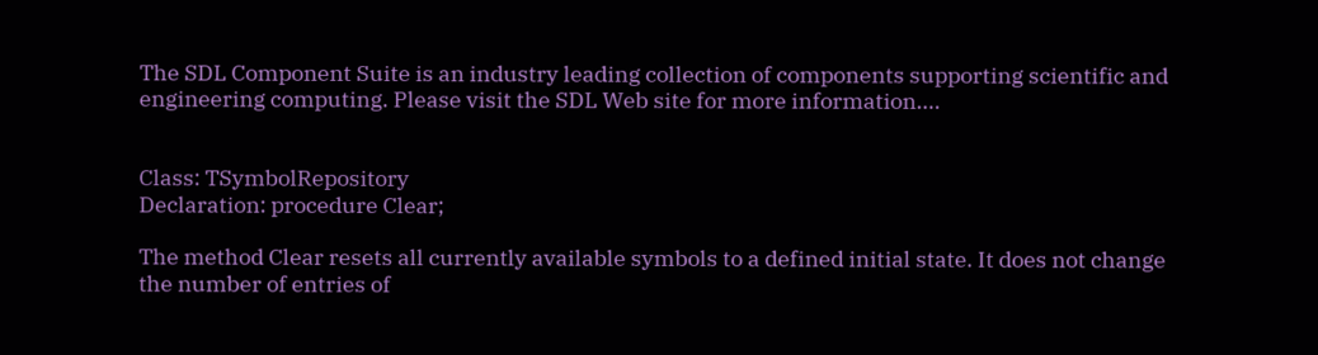The SDL Component Suite is an industry leading collection of components supporting scientific and engineering computing. Please visit the SDL Web site for more information....


Class: TSymbolRepository
Declaration: procedure Clear;

The method Clear resets all currently available symbols to a defined initial state. It does not change the number of entries of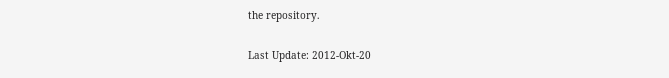the repository.

Last Update: 2012-Okt-20